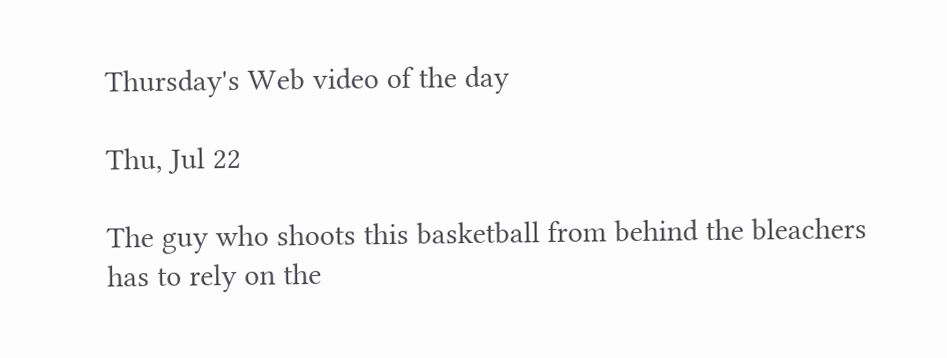Thursday's Web video of the day

Thu, Jul 22

The guy who shoots this basketball from behind the bleachers has to rely on the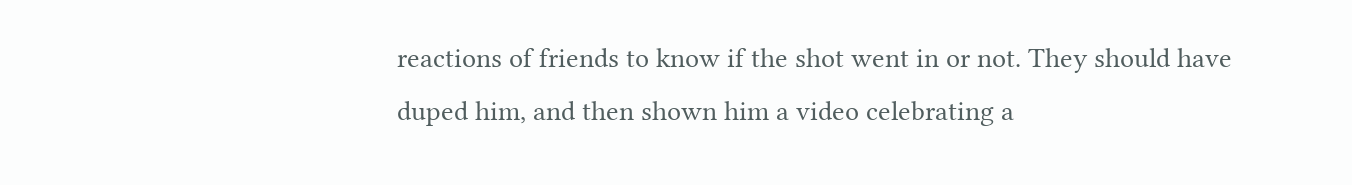reactions of friends to know if the shot went in or not. They should have duped him, and then shown him a video celebrating a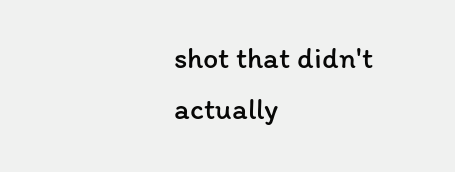shot that didn't actually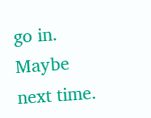go in. Maybe next time.